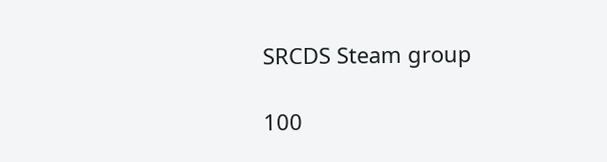SRCDS Steam group

100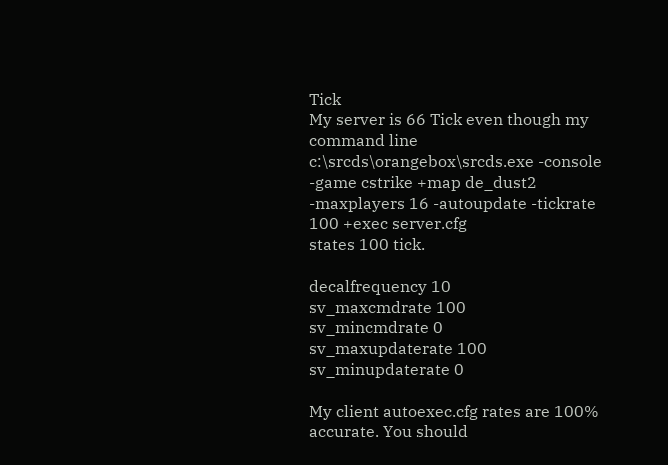Tick
My server is 66 Tick even though my command line
c:\srcds\orangebox\srcds.exe -console -game cstrike +map de_dust2 -maxplayers 16 -autoupdate -tickrate 100 +exec server.cfg
states 100 tick.

decalfrequency 10
sv_maxcmdrate 100
sv_mincmdrate 0
sv_maxupdaterate 100
sv_minupdaterate 0

My client autoexec.cfg rates are 100% accurate. You should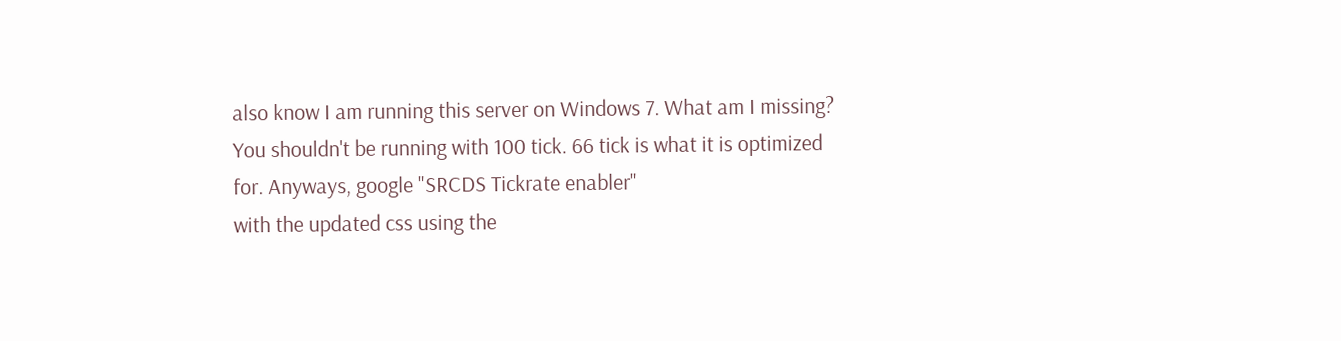also know I am running this server on Windows 7. What am I missing?
You shouldn't be running with 100 tick. 66 tick is what it is optimized for. Anyways, google "SRCDS Tickrate enabler"
with the updated css using the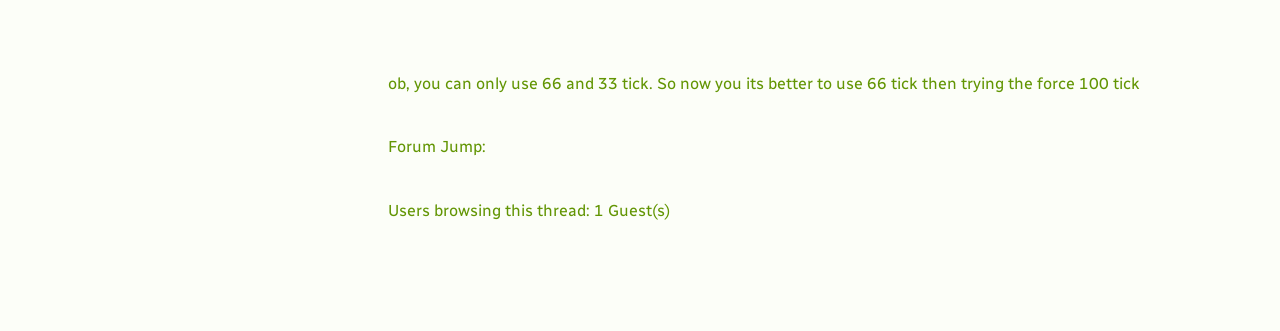ob, you can only use 66 and 33 tick. So now you its better to use 66 tick then trying the force 100 tick

Forum Jump:

Users browsing this thread: 1 Guest(s)